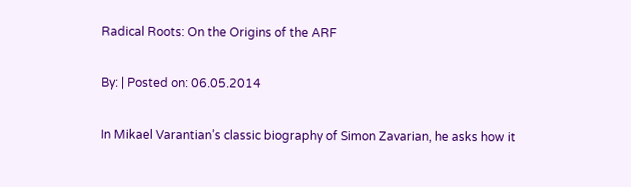Radical Roots: On the Origins of the ARF

By: | Posted on: 06.05.2014

In Mikael Varantian’s classic biography of Simon Zavarian, he asks how it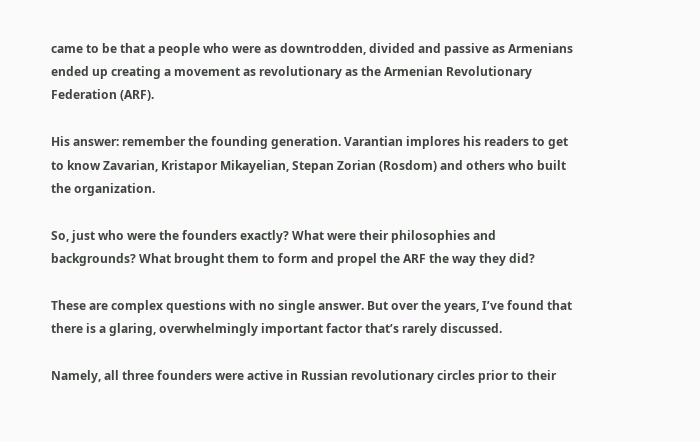came to be that a people who were as downtrodden, divided and passive as Armenians ended up creating a movement as revolutionary as the Armenian Revolutionary Federation (ARF).

His answer: remember the founding generation. Varantian implores his readers to get to know Zavarian, Kristapor Mikayelian, Stepan Zorian (Rosdom) and others who built the organization.

So, just who were the founders exactly? What were their philosophies and backgrounds? What brought them to form and propel the ARF the way they did?

These are complex questions with no single answer. But over the years, I’ve found that there is a glaring, overwhelmingly important factor that’s rarely discussed.

Namely, all three founders were active in Russian revolutionary circles prior to their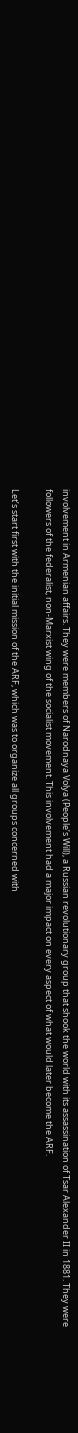involvement in Armenian affairs. They were members of Narodnaya Volya (People’s Will), a Russian revolutionary group that shook the world with its assassination of Tsar Alexander II in 1881. They were followers of the federalist, non-Marxist wing of the socialist movement. This involvement had a major impact on every aspect of what would later become the ARF.

Let’s start first with the initial mission of the ARF, which was to organize all groups concerned with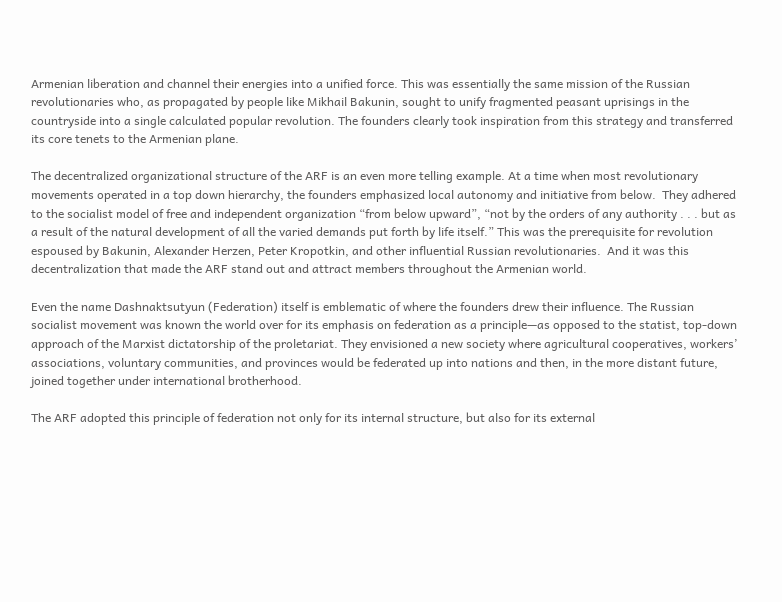Armenian liberation and channel their energies into a unified force. This was essentially the same mission of the Russian revolutionaries who, as propagated by people like Mikhail Bakunin, sought to unify fragmented peasant uprisings in the countryside into a single calculated popular revolution. The founders clearly took inspiration from this strategy and transferred its core tenets to the Armenian plane.

The decentralized organizational structure of the ARF is an even more telling example. At a time when most revolutionary movements operated in a top down hierarchy, the founders emphasized local autonomy and initiative from below.  They adhered to the socialist model of free and independent organization “from below upward”, “not by the orders of any authority . . . but as a result of the natural development of all the varied demands put forth by life itself.” This was the prerequisite for revolution espoused by Bakunin, Alexander Herzen, Peter Kropotkin, and other influential Russian revolutionaries.  And it was this decentralization that made the ARF stand out and attract members throughout the Armenian world.

Even the name Dashnaktsutyun (Federation) itself is emblematic of where the founders drew their influence. The Russian socialist movement was known the world over for its emphasis on federation as a principle—as opposed to the statist, top-down approach of the Marxist dictatorship of the proletariat. They envisioned a new society where agricultural cooperatives, workers’ associations, voluntary communities, and provinces would be federated up into nations and then, in the more distant future, joined together under international brotherhood.

The ARF adopted this principle of federation not only for its internal structure, but also for its external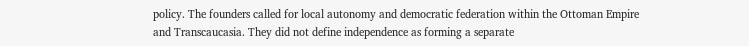policy. The founders called for local autonomy and democratic federation within the Ottoman Empire and Transcaucasia. They did not define independence as forming a separate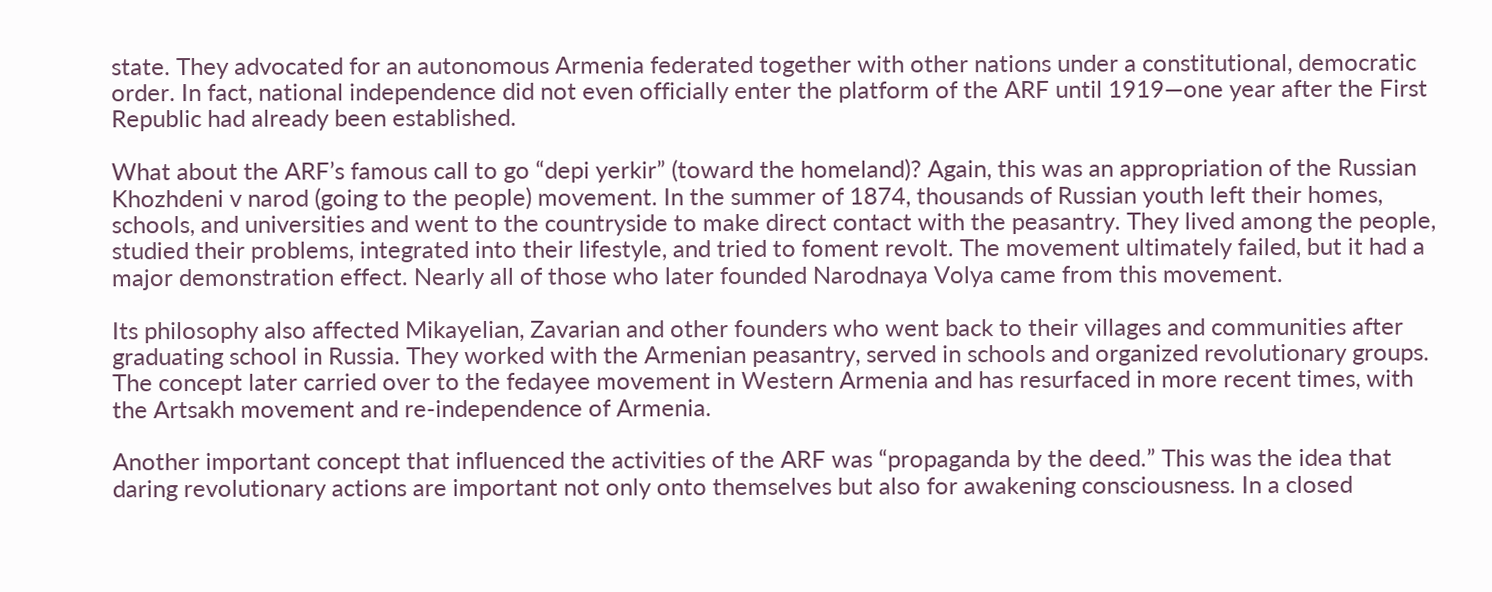state. They advocated for an autonomous Armenia federated together with other nations under a constitutional, democratic order. In fact, national independence did not even officially enter the platform of the ARF until 1919—one year after the First Republic had already been established.

What about the ARF’s famous call to go “depi yerkir” (toward the homeland)? Again, this was an appropriation of the Russian Khozhdeni v narod (going to the people) movement. In the summer of 1874, thousands of Russian youth left their homes, schools, and universities and went to the countryside to make direct contact with the peasantry. They lived among the people, studied their problems, integrated into their lifestyle, and tried to foment revolt. The movement ultimately failed, but it had a major demonstration effect. Nearly all of those who later founded Narodnaya Volya came from this movement.

Its philosophy also affected Mikayelian, Zavarian and other founders who went back to their villages and communities after graduating school in Russia. They worked with the Armenian peasantry, served in schools and organized revolutionary groups. The concept later carried over to the fedayee movement in Western Armenia and has resurfaced in more recent times, with the Artsakh movement and re-independence of Armenia.

Another important concept that influenced the activities of the ARF was “propaganda by the deed.” This was the idea that daring revolutionary actions are important not only onto themselves but also for awakening consciousness. In a closed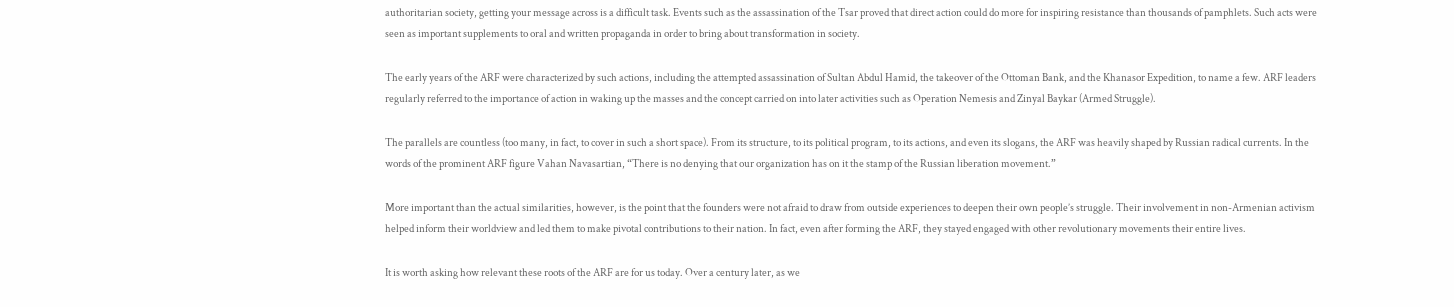authoritarian society, getting your message across is a difficult task. Events such as the assassination of the Tsar proved that direct action could do more for inspiring resistance than thousands of pamphlets. Such acts were seen as important supplements to oral and written propaganda in order to bring about transformation in society.

The early years of the ARF were characterized by such actions, including the attempted assassination of Sultan Abdul Hamid, the takeover of the Ottoman Bank, and the Khanasor Expedition, to name a few. ARF leaders regularly referred to the importance of action in waking up the masses and the concept carried on into later activities such as Operation Nemesis and Zinyal Baykar (Armed Struggle).

The parallels are countless (too many, in fact, to cover in such a short space). From its structure, to its political program, to its actions, and even its slogans, the ARF was heavily shaped by Russian radical currents. In the words of the prominent ARF figure Vahan Navasartian, “There is no denying that our organization has on it the stamp of the Russian liberation movement.”

More important than the actual similarities, however, is the point that the founders were not afraid to draw from outside experiences to deepen their own people’s struggle. Their involvement in non-Armenian activism helped inform their worldview and led them to make pivotal contributions to their nation. In fact, even after forming the ARF, they stayed engaged with other revolutionary movements their entire lives.

It is worth asking how relevant these roots of the ARF are for us today. Over a century later, as we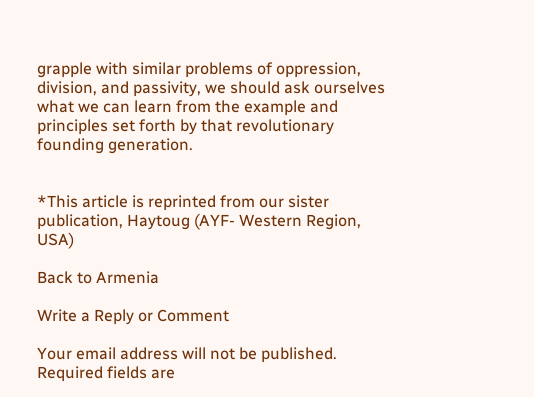grapple with similar problems of oppression, division, and passivity, we should ask ourselves what we can learn from the example and principles set forth by that revolutionary founding generation.


*This article is reprinted from our sister publication, Haytoug (AYF- Western Region, USA)

Back to Armenia

Write a Reply or Comment

Your email address will not be published. Required fields are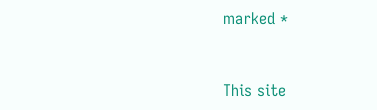marked *


This site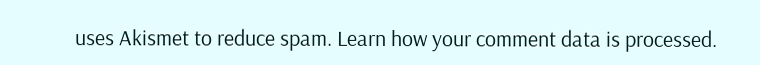uses Akismet to reduce spam. Learn how your comment data is processed.